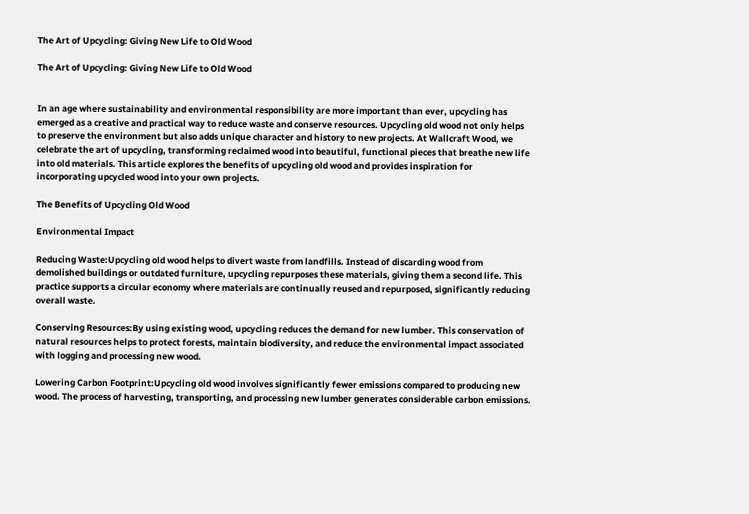The Art of Upcycling: Giving New Life to Old Wood

The Art of Upcycling: Giving New Life to Old Wood


In an age where sustainability and environmental responsibility are more important than ever, upcycling has emerged as a creative and practical way to reduce waste and conserve resources. Upcycling old wood not only helps to preserve the environment but also adds unique character and history to new projects. At Wallcraft Wood, we celebrate the art of upcycling, transforming reclaimed wood into beautiful, functional pieces that breathe new life into old materials. This article explores the benefits of upcycling old wood and provides inspiration for incorporating upcycled wood into your own projects.

The Benefits of Upcycling Old Wood

Environmental Impact

Reducing Waste:Upcycling old wood helps to divert waste from landfills. Instead of discarding wood from demolished buildings or outdated furniture, upcycling repurposes these materials, giving them a second life. This practice supports a circular economy where materials are continually reused and repurposed, significantly reducing overall waste.

Conserving Resources:By using existing wood, upcycling reduces the demand for new lumber. This conservation of natural resources helps to protect forests, maintain biodiversity, and reduce the environmental impact associated with logging and processing new wood.

Lowering Carbon Footprint:Upcycling old wood involves significantly fewer emissions compared to producing new wood. The process of harvesting, transporting, and processing new lumber generates considerable carbon emissions.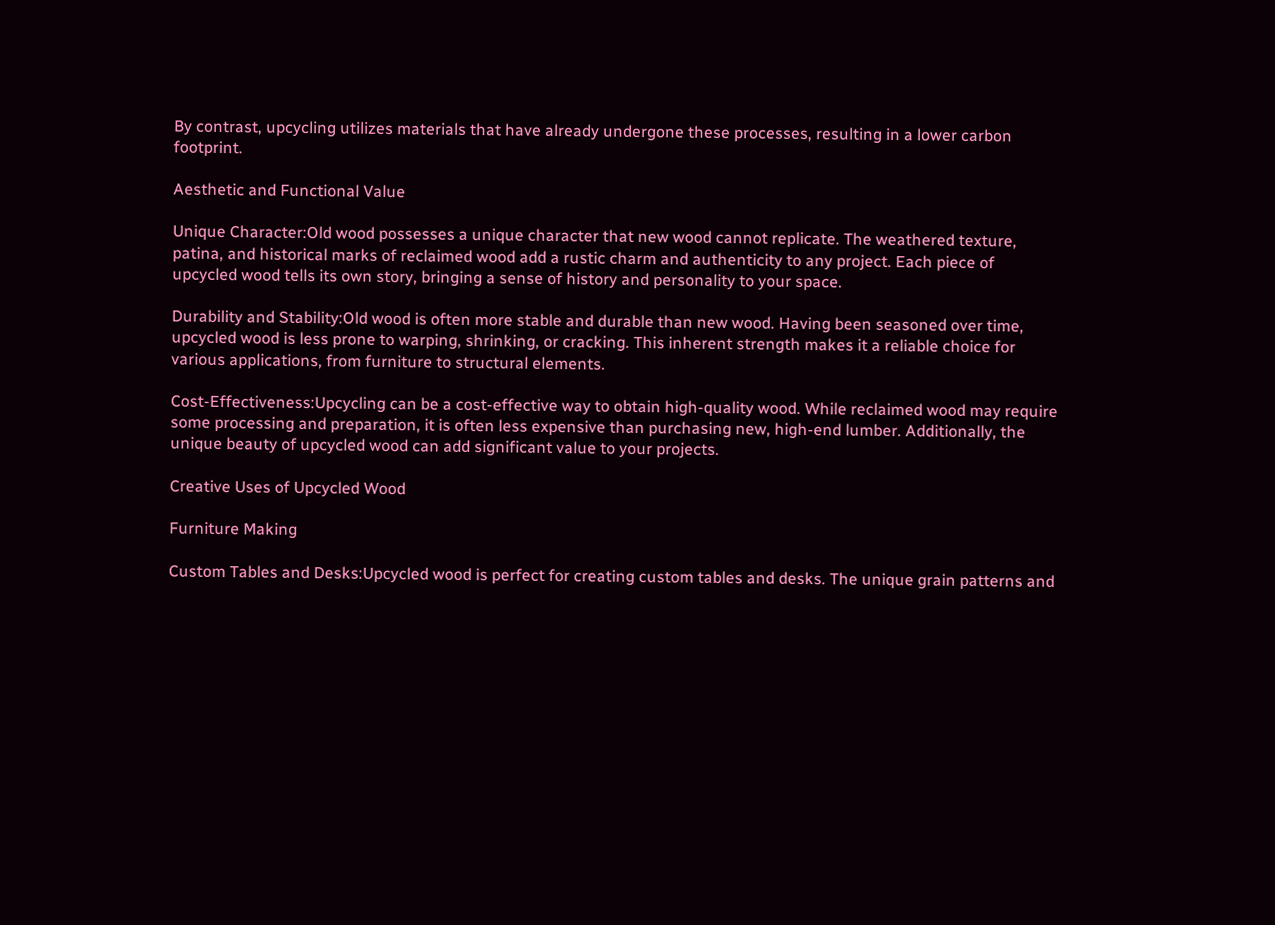By contrast, upcycling utilizes materials that have already undergone these processes, resulting in a lower carbon footprint.

Aesthetic and Functional Value

Unique Character:Old wood possesses a unique character that new wood cannot replicate. The weathered texture, patina, and historical marks of reclaimed wood add a rustic charm and authenticity to any project. Each piece of upcycled wood tells its own story, bringing a sense of history and personality to your space.

Durability and Stability:Old wood is often more stable and durable than new wood. Having been seasoned over time, upcycled wood is less prone to warping, shrinking, or cracking. This inherent strength makes it a reliable choice for various applications, from furniture to structural elements.

Cost-Effectiveness:Upcycling can be a cost-effective way to obtain high-quality wood. While reclaimed wood may require some processing and preparation, it is often less expensive than purchasing new, high-end lumber. Additionally, the unique beauty of upcycled wood can add significant value to your projects.

Creative Uses of Upcycled Wood

Furniture Making

Custom Tables and Desks:Upcycled wood is perfect for creating custom tables and desks. The unique grain patterns and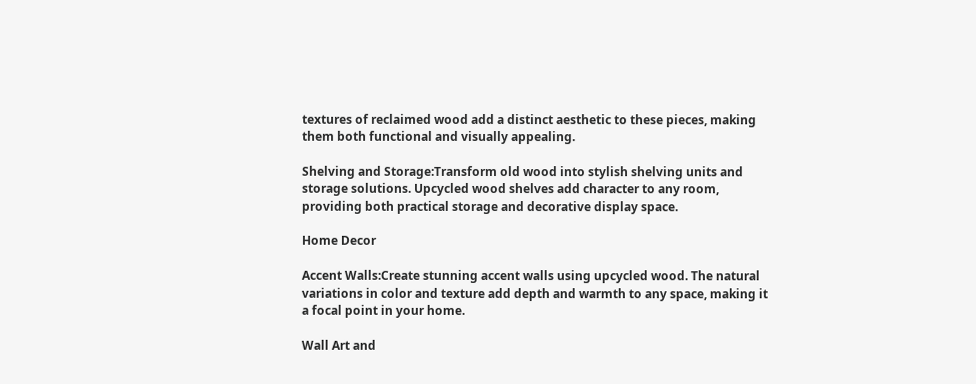textures of reclaimed wood add a distinct aesthetic to these pieces, making them both functional and visually appealing.

Shelving and Storage:Transform old wood into stylish shelving units and storage solutions. Upcycled wood shelves add character to any room, providing both practical storage and decorative display space.

Home Decor

Accent Walls:Create stunning accent walls using upcycled wood. The natural variations in color and texture add depth and warmth to any space, making it a focal point in your home.

Wall Art and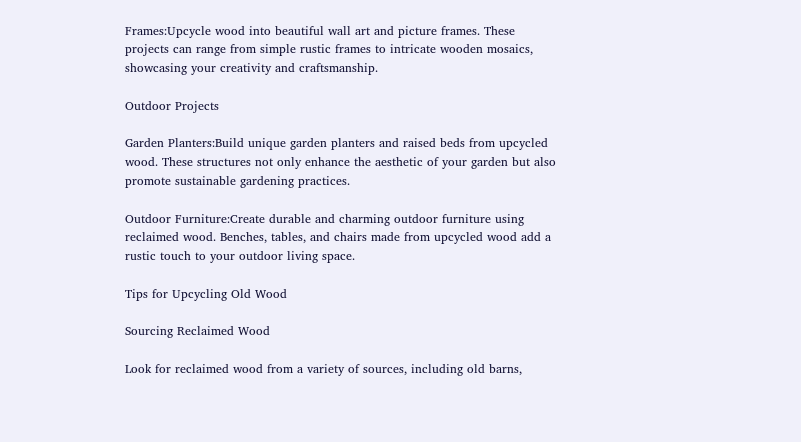Frames:Upcycle wood into beautiful wall art and picture frames. These projects can range from simple rustic frames to intricate wooden mosaics, showcasing your creativity and craftsmanship.

Outdoor Projects

Garden Planters:Build unique garden planters and raised beds from upcycled wood. These structures not only enhance the aesthetic of your garden but also promote sustainable gardening practices.

Outdoor Furniture:Create durable and charming outdoor furniture using reclaimed wood. Benches, tables, and chairs made from upcycled wood add a rustic touch to your outdoor living space.

Tips for Upcycling Old Wood

Sourcing Reclaimed Wood

Look for reclaimed wood from a variety of sources, including old barns,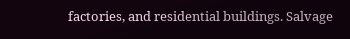factories, and residential buildings. Salvage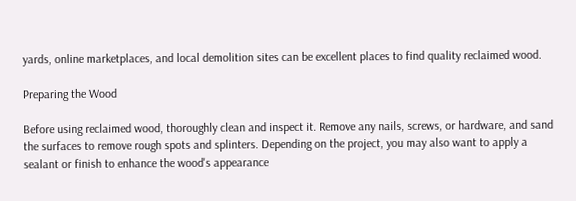yards, online marketplaces, and local demolition sites can be excellent places to find quality reclaimed wood.

Preparing the Wood

Before using reclaimed wood, thoroughly clean and inspect it. Remove any nails, screws, or hardware, and sand the surfaces to remove rough spots and splinters. Depending on the project, you may also want to apply a sealant or finish to enhance the wood's appearance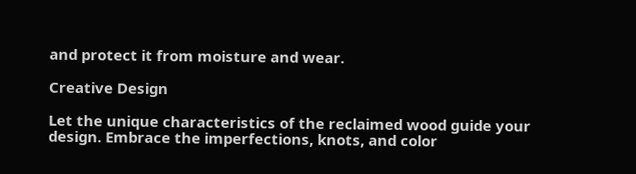and protect it from moisture and wear.

Creative Design

Let the unique characteristics of the reclaimed wood guide your design. Embrace the imperfections, knots, and color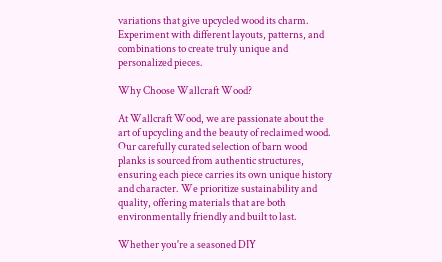variations that give upcycled wood its charm. Experiment with different layouts, patterns, and combinations to create truly unique and personalized pieces.

Why Choose Wallcraft Wood?

At Wallcraft Wood, we are passionate about the art of upcycling and the beauty of reclaimed wood. Our carefully curated selection of barn wood planks is sourced from authentic structures, ensuring each piece carries its own unique history and character. We prioritize sustainability and quality, offering materials that are both environmentally friendly and built to last.

Whether you're a seasoned DIY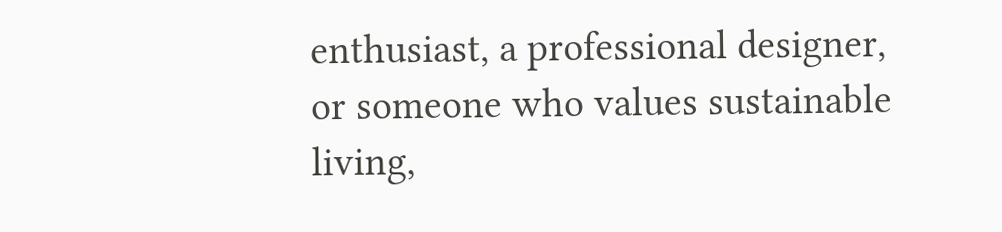enthusiast, a professional designer, or someone who values sustainable living,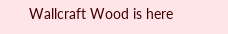Wallcraft Wood is here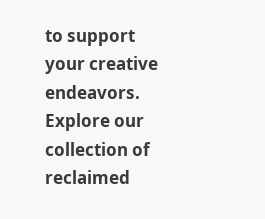to support your creative endeavors. Explore our collection of reclaimed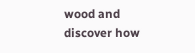wood and discover how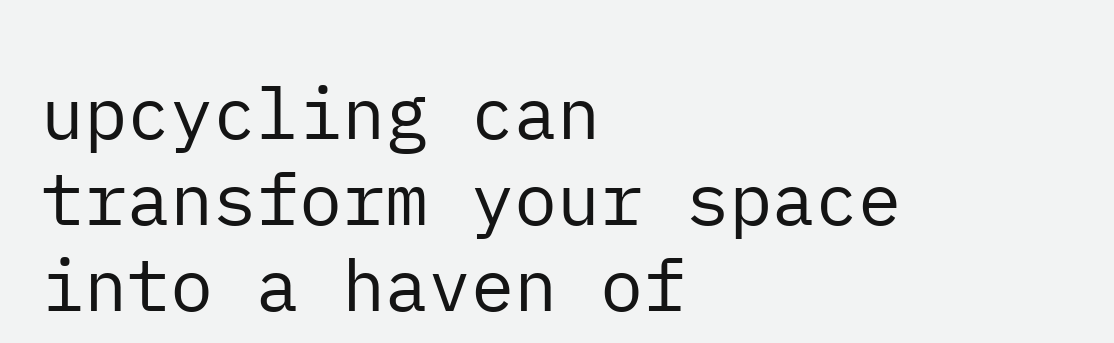upcycling can transform your space into a haven of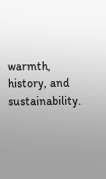warmth, history, and sustainability.